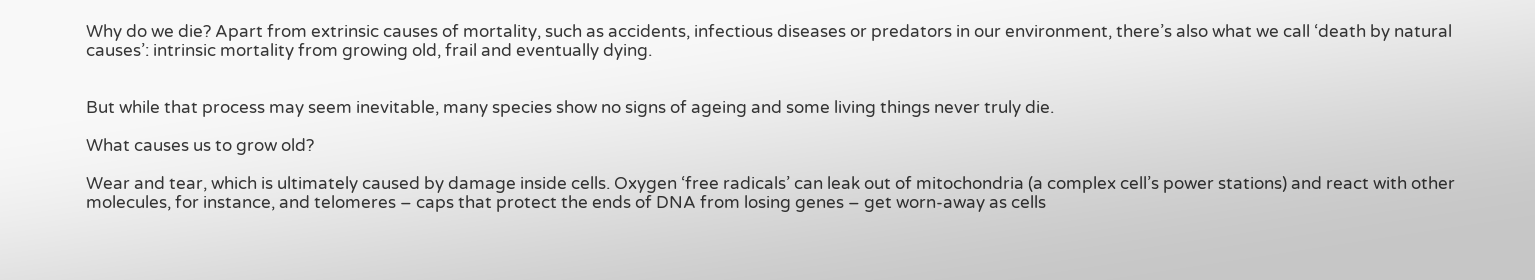Why do we die? Apart from extrinsic causes of mortality, such as accidents, infectious diseases or predators in our environment, there’s also what we call ‘death by natural causes’: intrinsic mortality from growing old, frail and eventually dying.


But while that process may seem inevitable, many species show no signs of ageing and some living things never truly die.

What causes us to grow old?

Wear and tear, which is ultimately caused by damage inside cells. Oxygen ‘free radicals’ can leak out of mitochondria (a complex cell’s power stations) and react with other molecules, for instance, and telomeres – caps that protect the ends of DNA from losing genes – get worn-away as cells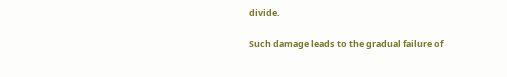divide.

Such damage leads to the gradual failure of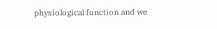physiological function and we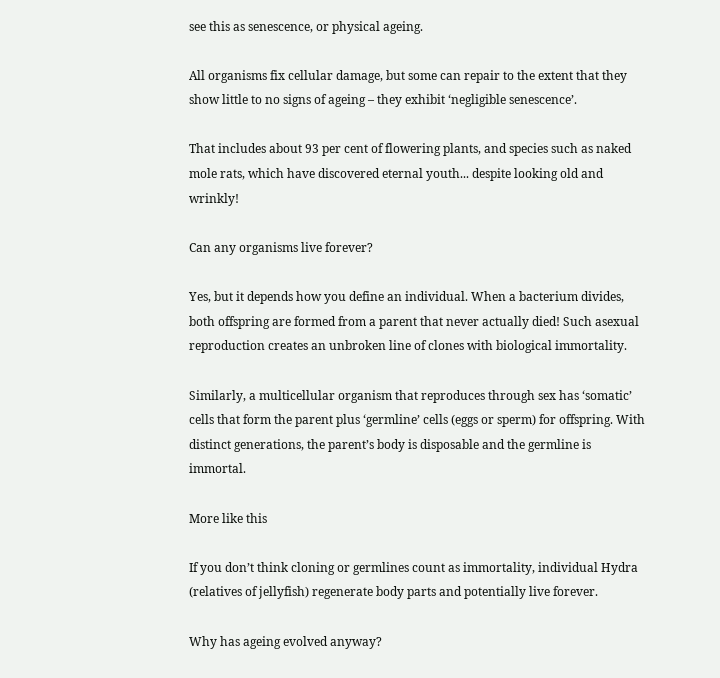see this as senescence, or physical ageing.

All organisms fix cellular damage, but some can repair to the extent that they show little to no signs of ageing – they exhibit ‘negligible senescence’.

That includes about 93 per cent of flowering plants, and species such as naked mole rats, which have discovered eternal youth... despite looking old and wrinkly!

Can any organisms live forever?

Yes, but it depends how you define an individual. When a bacterium divides, both offspring are formed from a parent that never actually died! Such asexual reproduction creates an unbroken line of clones with biological immortality.

Similarly, a multicellular organism that reproduces through sex has ‘somatic’ cells that form the parent plus ‘germline’ cells (eggs or sperm) for offspring. With distinct generations, the parent’s body is disposable and the germline is immortal.

More like this

If you don’t think cloning or germlines count as immortality, individual Hydra (relatives of jellyfish) regenerate body parts and potentially live forever.

Why has ageing evolved anyway?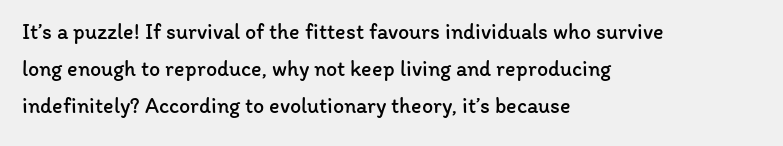It’s a puzzle! If survival of the fittest favours individuals who survive long enough to reproduce, why not keep living and reproducing indefinitely? According to evolutionary theory, it’s because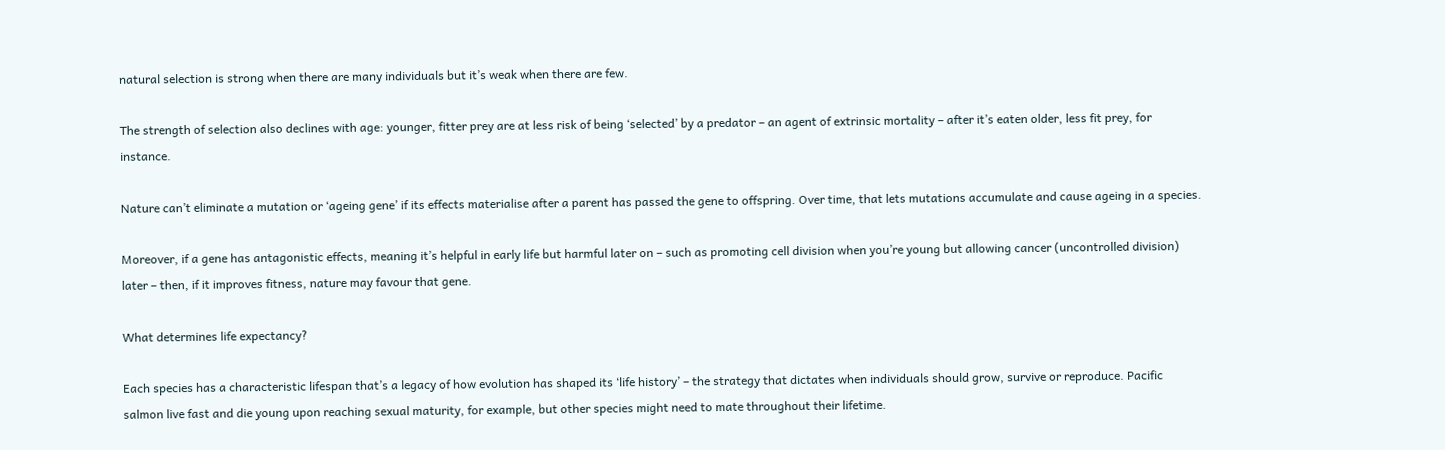natural selection is strong when there are many individuals but it’s weak when there are few.

The strength of selection also declines with age: younger, fitter prey are at less risk of being ‘selected’ by a predator – an agent of extrinsic mortality – after it’s eaten older, less fit prey, for instance.

Nature can’t eliminate a mutation or ‘ageing gene’ if its effects materialise after a parent has passed the gene to offspring. Over time, that lets mutations accumulate and cause ageing in a species.

Moreover, if a gene has antagonistic effects, meaning it’s helpful in early life but harmful later on – such as promoting cell division when you’re young but allowing cancer (uncontrolled division) later – then, if it improves fitness, nature may favour that gene.

What determines life expectancy?

Each species has a characteristic lifespan that’s a legacy of how evolution has shaped its ‘life history’ – the strategy that dictates when individuals should grow, survive or reproduce. Pacific salmon live fast and die young upon reaching sexual maturity, for example, but other species might need to mate throughout their lifetime.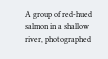A group of red-hued salmon in a shallow river, photographed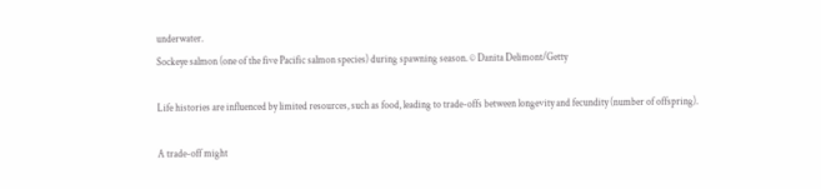underwater.
Sockeye salmon (one of the five Pacific salmon species) during spawning season. © Danita Delimont/Getty

Life histories are influenced by limited resources, such as food, leading to trade-offs between longevity and fecundity (number of offspring).

A trade-off might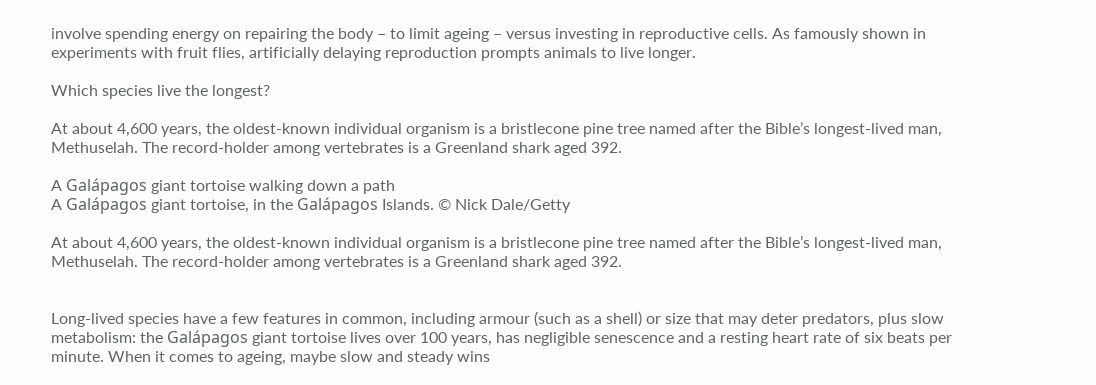involve spending energy on repairing the body – to limit ageing – versus investing in reproductive cells. As famously shown in experiments with fruit flies, artificially delaying reproduction prompts animals to live longer.

Which species live the longest?

At about 4,600 years, the oldest-known individual organism is a bristlecone pine tree named after the Bible’s longest-lived man, Methuselah. The record-holder among vertebrates is a Greenland shark aged 392.

A Galápagos giant tortoise walking down a path
A Galápagos giant tortoise, in the Galápagos Islands. © Nick Dale/Getty

At about 4,600 years, the oldest-known individual organism is a bristlecone pine tree named after the Bible’s longest-lived man, Methuselah. The record-holder among vertebrates is a Greenland shark aged 392.


Long-lived species have a few features in common, including armour (such as a shell) or size that may deter predators, plus slow metabolism: the Galápagos giant tortoise lives over 100 years, has negligible senescence and a resting heart rate of six beats per minute. When it comes to ageing, maybe slow and steady wins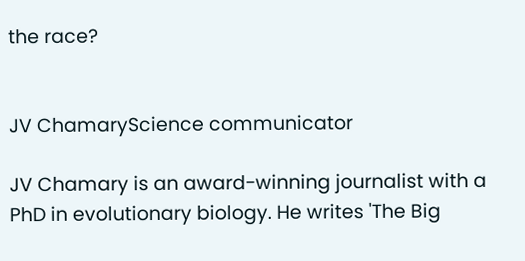the race?


JV ChamaryScience communicator

JV Chamary is an award-winning journalist with a PhD in evolutionary biology. He writes 'The Big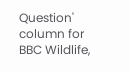Question' column for BBC Wildlife,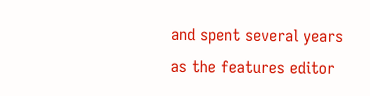and spent several years as the features editor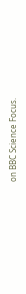on BBC Science Focus.